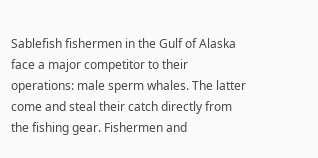Sablefish fishermen in the Gulf of Alaska face a major competitor to their operations: male sperm whales. The latter come and steal their catch directly from the fishing gear. Fishermen and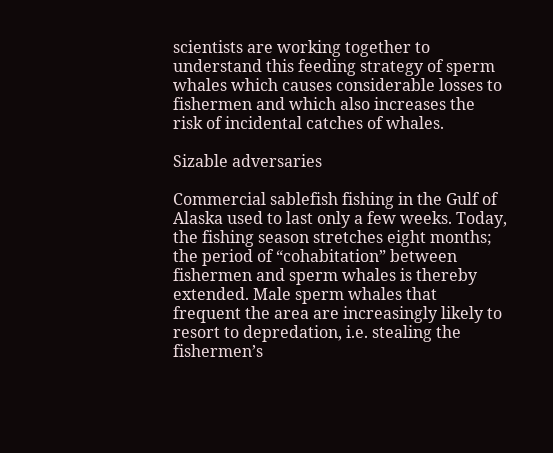scientists are working together to understand this feeding strategy of sperm whales which causes considerable losses to fishermen and which also increases the risk of incidental catches of whales.

Sizable adversaries

Commercial sablefish fishing in the Gulf of Alaska used to last only a few weeks. Today, the fishing season stretches eight months; the period of “cohabitation” between fishermen and sperm whales is thereby extended. Male sperm whales that frequent the area are increasingly likely to resort to depredation, i.e. stealing the fishermen’s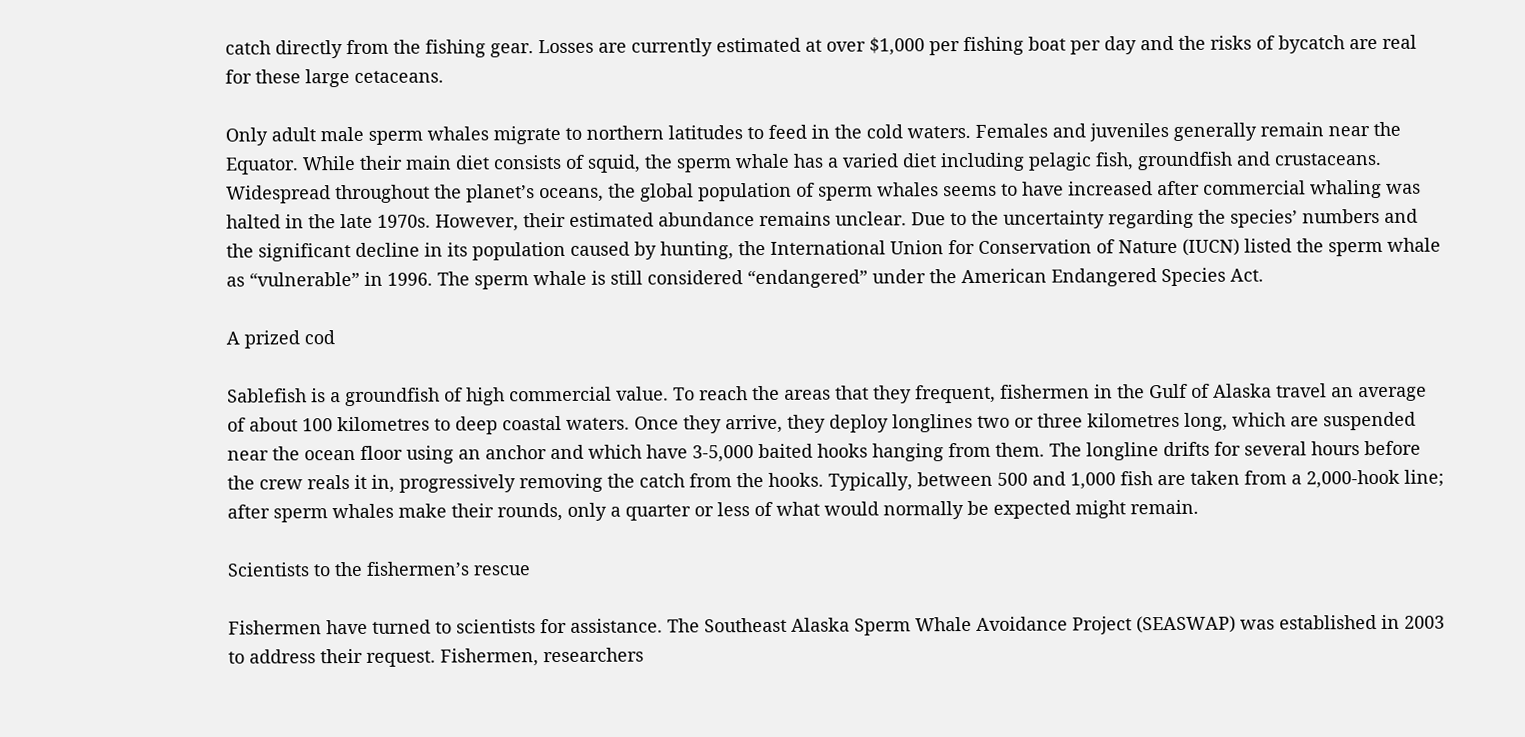catch directly from the fishing gear. Losses are currently estimated at over $1,000 per fishing boat per day and the risks of bycatch are real for these large cetaceans.

Only adult male sperm whales migrate to northern latitudes to feed in the cold waters. Females and juveniles generally remain near the Equator. While their main diet consists of squid, the sperm whale has a varied diet including pelagic fish, groundfish and crustaceans. Widespread throughout the planet’s oceans, the global population of sperm whales seems to have increased after commercial whaling was halted in the late 1970s. However, their estimated abundance remains unclear. Due to the uncertainty regarding the species’ numbers and the significant decline in its population caused by hunting, the International Union for Conservation of Nature (IUCN) listed the sperm whale as “vulnerable” in 1996. The sperm whale is still considered “endangered” under the American Endangered Species Act.

A prized cod

Sablefish is a groundfish of high commercial value. To reach the areas that they frequent, fishermen in the Gulf of Alaska travel an average of about 100 kilometres to deep coastal waters. Once they arrive, they deploy longlines two or three kilometres long, which are suspended near the ocean floor using an anchor and which have 3-5,000 baited hooks hanging from them. The longline drifts for several hours before the crew reals it in, progressively removing the catch from the hooks. Typically, between 500 and 1,000 fish are taken from a 2,000-hook line; after sperm whales make their rounds, only a quarter or less of what would normally be expected might remain.

Scientists to the fishermen’s rescue

Fishermen have turned to scientists for assistance. The Southeast Alaska Sperm Whale Avoidance Project (SEASWAP) was established in 2003 to address their request. Fishermen, researchers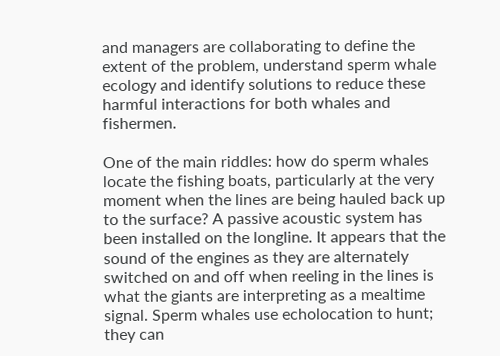and managers are collaborating to define the extent of the problem, understand sperm whale ecology and identify solutions to reduce these harmful interactions for both whales and fishermen.

One of the main riddles: how do sperm whales locate the fishing boats, particularly at the very moment when the lines are being hauled back up to the surface? A passive acoustic system has been installed on the longline. It appears that the sound of the engines as they are alternately switched on and off when reeling in the lines is what the giants are interpreting as a mealtime signal. Sperm whales use echolocation to hunt; they can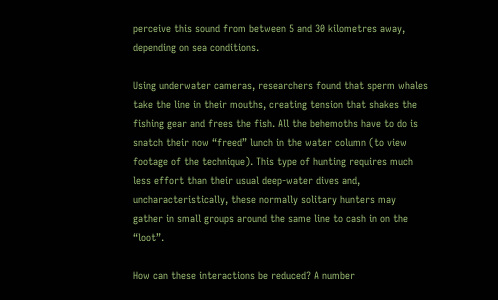perceive this sound from between 5 and 30 kilometres away, depending on sea conditions.

Using underwater cameras, researchers found that sperm whales take the line in their mouths, creating tension that shakes the fishing gear and frees the fish. All the behemoths have to do is snatch their now “freed” lunch in the water column (to view footage of the technique). This type of hunting requires much less effort than their usual deep-water dives and, uncharacteristically, these normally solitary hunters may gather in small groups around the same line to cash in on the “loot”.

How can these interactions be reduced? A number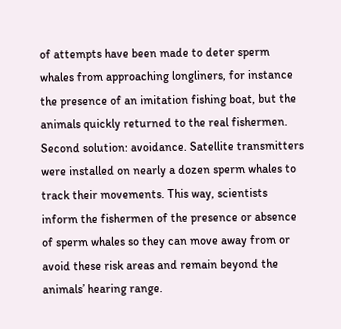of attempts have been made to deter sperm whales from approaching longliners, for instance the presence of an imitation fishing boat, but the animals quickly returned to the real fishermen. Second solution: avoidance. Satellite transmitters were installed on nearly a dozen sperm whales to track their movements. This way, scientists inform the fishermen of the presence or absence of sperm whales so they can move away from or avoid these risk areas and remain beyond the animals’ hearing range.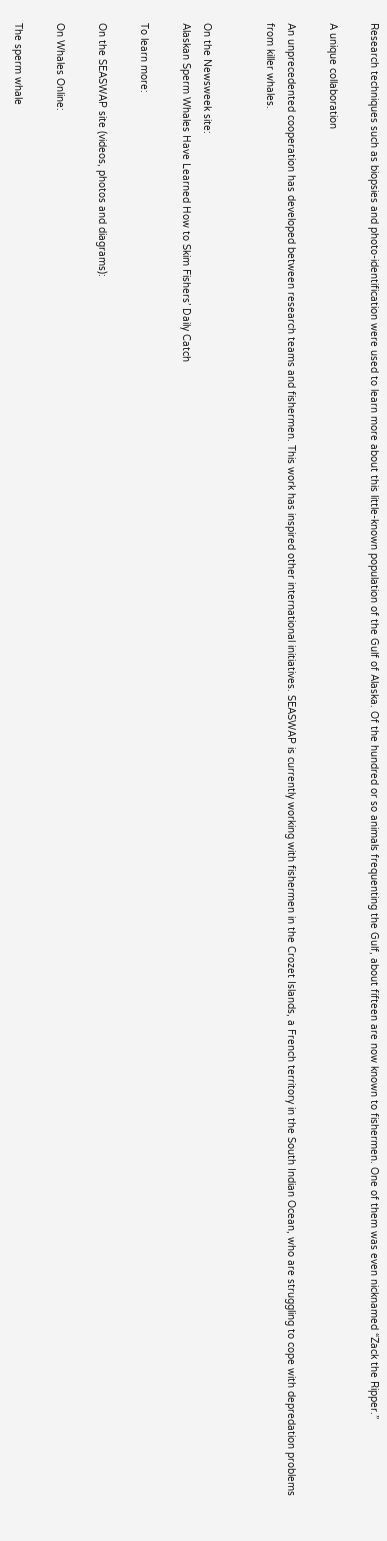Research techniques such as biopsies and photo-identification were used to learn more about this little-known population of the Gulf of Alaska. Of the hundred or so animals frequenting the Gulf, about fifteen are now known to fishermen. One of them was even nicknamed “Zack the Ripper.”

A unique collaboration

An unprecedented cooperation has developed between research teams and fishermen. This work has inspired other international initiatives. SEASWAP is currently working with fishermen in the Crozet Islands, a French territory in the South Indian Ocean, who are struggling to cope with depredation problems from killer whales.


On the Newsweek site:
Alaskan Sperm Whales Have Learned How to Skim Fishers’ Daily Catch

To learn more:

On the SEASWAP site (videos, photos and diagrams):

On Whales Online:

The sperm whale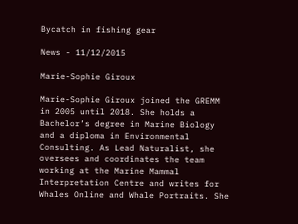Bycatch in fishing gear

News - 11/12/2015

Marie-Sophie Giroux

Marie-Sophie Giroux joined the GREMM in 2005 until 2018. She holds a Bachelor’s degree in Marine Biology and a diploma in Environmental Consulting. As Lead Naturalist, she oversees and coordinates the team working at the Marine Mammal Interpretation Centre and writes for Whales Online and Whale Portraits. She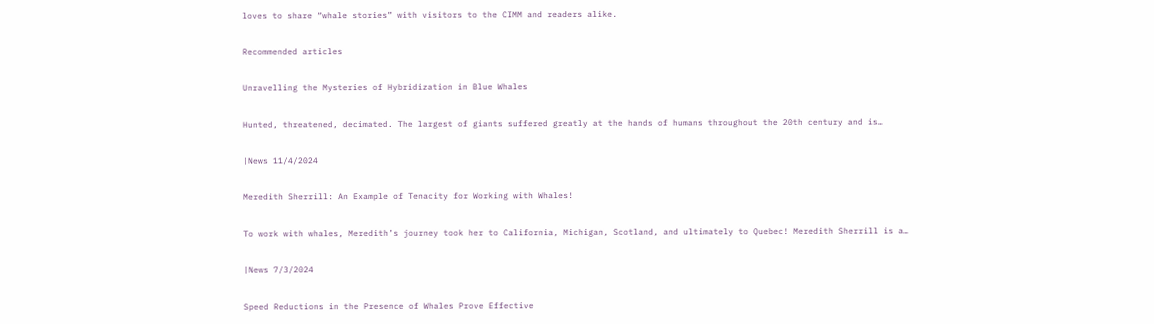loves to share “whale stories” with visitors to the CIMM and readers alike.

Recommended articles

Unravelling the Mysteries of Hybridization in Blue Whales

Hunted, threatened, decimated. The largest of giants suffered greatly at the hands of humans throughout the 20th century and is…

|News 11/4/2024

Meredith Sherrill: An Example of Tenacity for Working with Whales!

To work with whales, Meredith’s journey took her to California, Michigan, Scotland, and ultimately to Quebec! Meredith Sherrill is a…

|News 7/3/2024

Speed Reductions in the Presence of Whales Prove Effective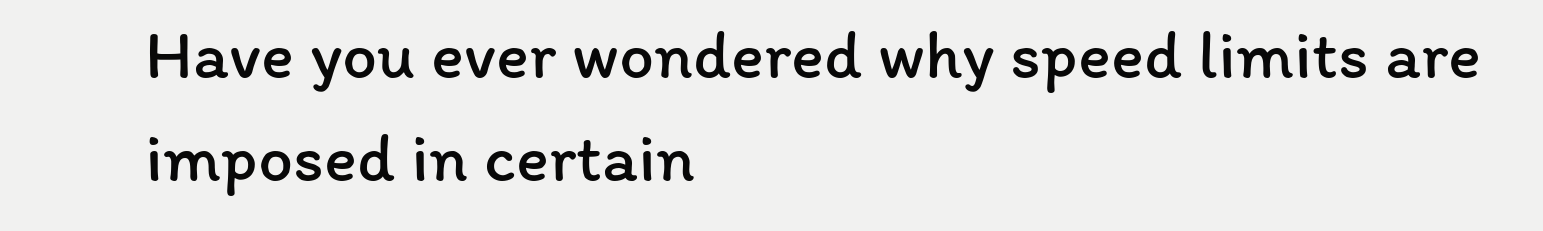Have you ever wondered why speed limits are imposed in certain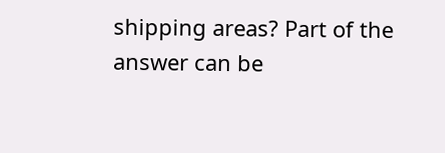shipping areas? Part of the answer can be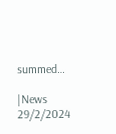summed…

|News 29/2/2024